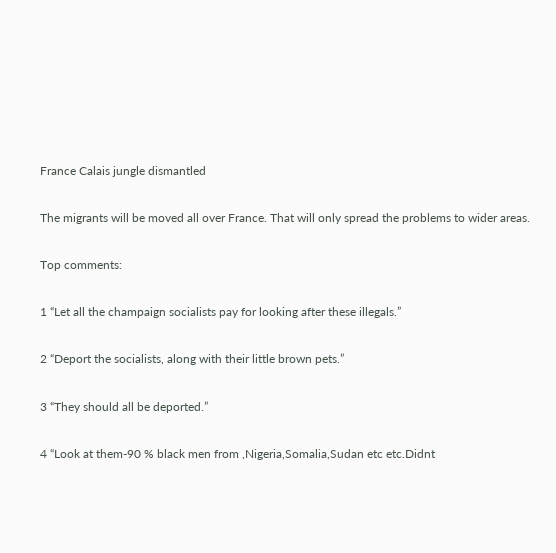France Calais jungle dismantled

The migrants will be moved all over France. That will only spread the problems to wider areas.

Top comments:

1 “Let all the champaign socialists pay for looking after these illegals.”

2 “Deport the socialists, along with their little brown pets.”

3 “They should all be deported.”

4 “Look at them-90 % black men from ,Nigeria,Somalia,Sudan etc etc.Didnt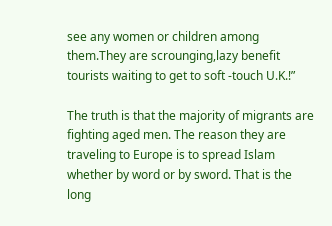see any women or children among them.They are scrounging,lazy benefit tourists waiting to get to soft -touch U.K.!”

The truth is that the majority of migrants are fighting aged men. The reason they are traveling to Europe is to spread Islam whether by word or by sword. That is the long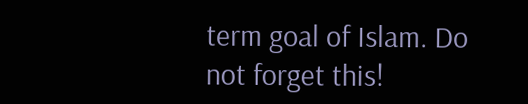term goal of Islam. Do not forget this!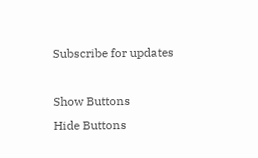Subscribe for updates

Show Buttons
Hide Buttons